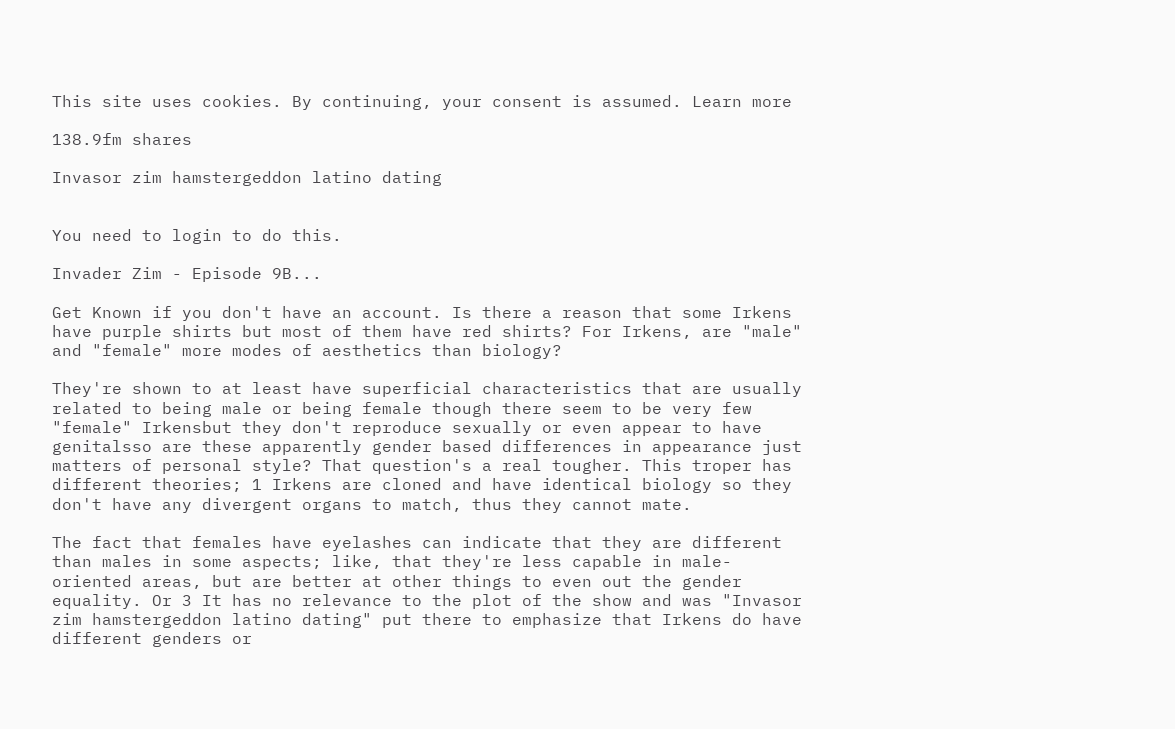This site uses cookies. By continuing, your consent is assumed. Learn more

138.9fm shares

Invasor zim hamstergeddon latino dating


You need to login to do this.

Invader Zim - Episode 9B...

Get Known if you don't have an account. Is there a reason that some Irkens have purple shirts but most of them have red shirts? For Irkens, are "male" and "female" more modes of aesthetics than biology?

They're shown to at least have superficial characteristics that are usually related to being male or being female though there seem to be very few "female" Irkensbut they don't reproduce sexually or even appear to have genitalsso are these apparently gender based differences in appearance just matters of personal style? That question's a real tougher. This troper has different theories; 1 Irkens are cloned and have identical biology so they don't have any divergent organs to match, thus they cannot mate.

The fact that females have eyelashes can indicate that they are different than males in some aspects; like, that they're less capable in male-oriented areas, but are better at other things to even out the gender equality. Or 3 It has no relevance to the plot of the show and was "Invasor zim hamstergeddon latino dating" put there to emphasize that Irkens do have different genders or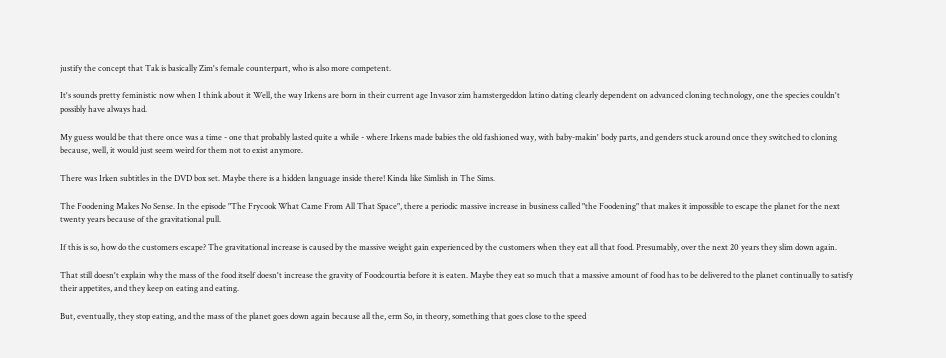justify the concept that Tak is basically Zim's female counterpart, who is also more competent.

It's sounds pretty feministic now when I think about it Well, the way Irkens are born in their current age Invasor zim hamstergeddon latino dating clearly dependent on advanced cloning technology, one the species couldn't possibly have always had.

My guess would be that there once was a time - one that probably lasted quite a while - where Irkens made babies the old fashioned way, with baby-makin' body parts, and genders stuck around once they switched to cloning because, well, it would just seem weird for them not to exist anymore.

There was Irken subtitles in the DVD box set. Maybe there is a hidden language inside there! Kinda like Simlish in The Sims.

The Foodening Makes No Sense. In the episode "The Frycook What Came From All That Space", there a periodic massive increase in business called "the Foodening" that makes it impossible to escape the planet for the next twenty years because of the gravitational pull.

If this is so, how do the customers escape? The gravitational increase is caused by the massive weight gain experienced by the customers when they eat all that food. Presumably, over the next 20 years they slim down again.

That still doesn't explain why the mass of the food itself doesn't increase the gravity of Foodcourtia before it is eaten. Maybe they eat so much that a massive amount of food has to be delivered to the planet continually to satisfy their appetites, and they keep on eating and eating.

But, eventually, they stop eating, and the mass of the planet goes down again because all the, erm So, in theory, something that goes close to the speed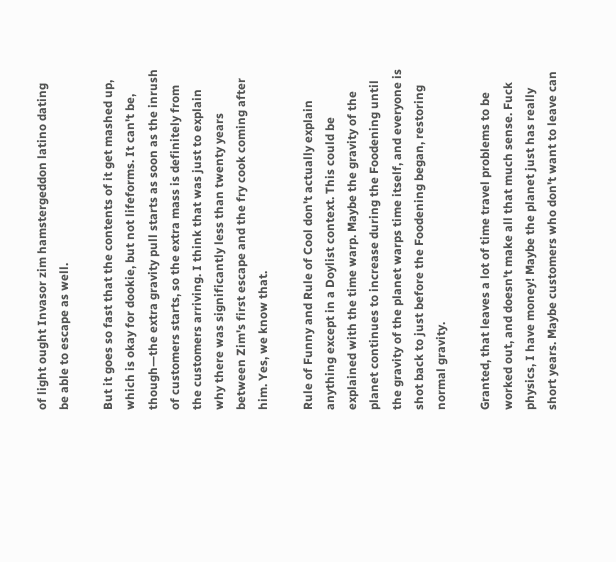of light ought Invasor zim hamstergeddon latino dating be able to escape as well.

But it goes so fast that the contents of it get mashed up, which is okay for dookie, but not lifeforms. It can't be, though—the extra gravity pull starts as soon as the inrush of customers starts, so the extra mass is definitely from the customers arriving. I think that was just to explain why there was significantly less than twenty years between Zim's first escape and the fry cook coming after him. Yes, we know that.

Rule of Funny and Rule of Cool don't actually explain anything except in a Doylist context. This could be explained with the time warp. Maybe the gravity of the planet continues to increase during the Foodening until the gravity of the planet warps time itself, and everyone is shot back to just before the Foodening began, restoring normal gravity.

Granted, that leaves a lot of time travel problems to be worked out, and doesn't make all that much sense. Fuck physics, I have money! Maybe the planet just has really short years. Maybe customers who don't want to leave can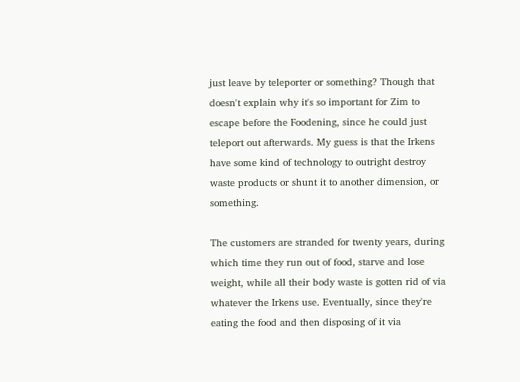just leave by teleporter or something? Though that doesn't explain why it's so important for Zim to escape before the Foodening, since he could just teleport out afterwards. My guess is that the Irkens have some kind of technology to outright destroy waste products or shunt it to another dimension, or something.

The customers are stranded for twenty years, during which time they run out of food, starve and lose weight, while all their body waste is gotten rid of via whatever the Irkens use. Eventually, since they're eating the food and then disposing of it via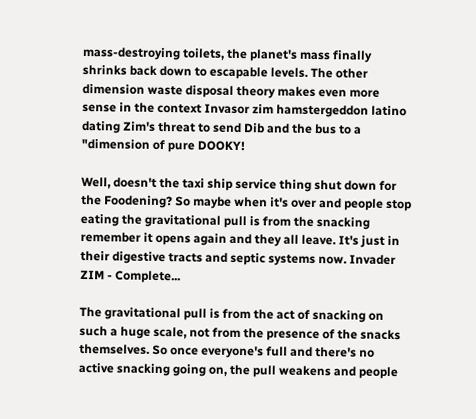mass-destroying toilets, the planet's mass finally shrinks back down to escapable levels. The other dimension waste disposal theory makes even more sense in the context Invasor zim hamstergeddon latino dating Zim's threat to send Dib and the bus to a "dimension of pure DOOKY!

Well, doesn't the taxi ship service thing shut down for the Foodening? So maybe when it's over and people stop eating the gravitational pull is from the snacking remember it opens again and they all leave. It's just in their digestive tracts and septic systems now. Invader ZIM - Complete...

The gravitational pull is from the act of snacking on such a huge scale, not from the presence of the snacks themselves. So once everyone's full and there's no active snacking going on, the pull weakens and people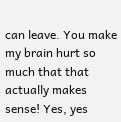can leave. You make my brain hurt so much that that actually makes sense! Yes, yes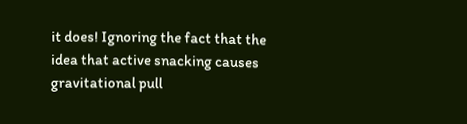it does! Ignoring the fact that the idea that active snacking causes gravitational pull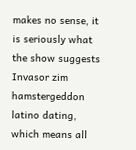makes no sense, it is seriously what the show suggests Invasor zim hamstergeddon latino dating, which means all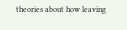theories about how leaving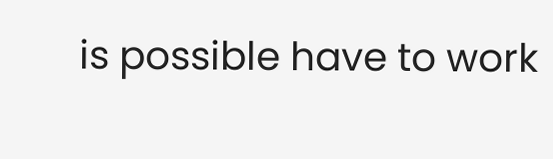is possible have to work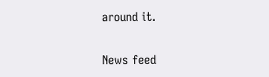around it.

News feed